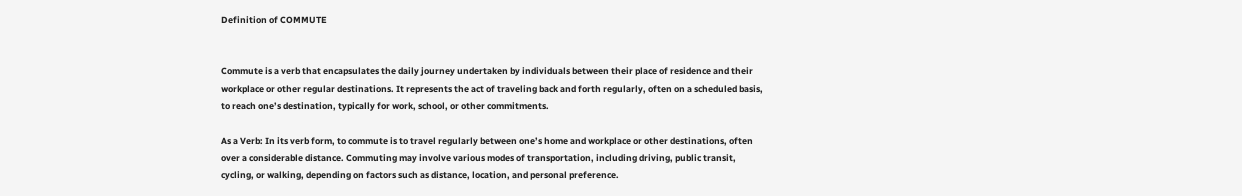Definition of COMMUTE


Commute is a verb that encapsulates the daily journey undertaken by individuals between their place of residence and their workplace or other regular destinations. It represents the act of traveling back and forth regularly, often on a scheduled basis, to reach one’s destination, typically for work, school, or other commitments.

As a Verb: In its verb form, to commute is to travel regularly between one’s home and workplace or other destinations, often over a considerable distance. Commuting may involve various modes of transportation, including driving, public transit, cycling, or walking, depending on factors such as distance, location, and personal preference.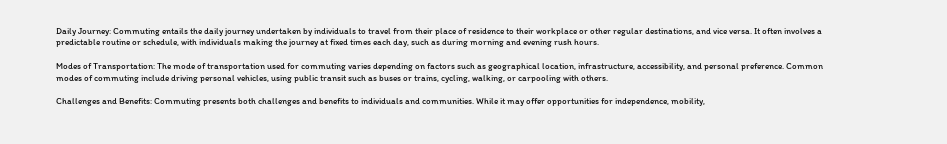Daily Journey: Commuting entails the daily journey undertaken by individuals to travel from their place of residence to their workplace or other regular destinations, and vice versa. It often involves a predictable routine or schedule, with individuals making the journey at fixed times each day, such as during morning and evening rush hours.

Modes of Transportation: The mode of transportation used for commuting varies depending on factors such as geographical location, infrastructure, accessibility, and personal preference. Common modes of commuting include driving personal vehicles, using public transit such as buses or trains, cycling, walking, or carpooling with others.

Challenges and Benefits: Commuting presents both challenges and benefits to individuals and communities. While it may offer opportunities for independence, mobility,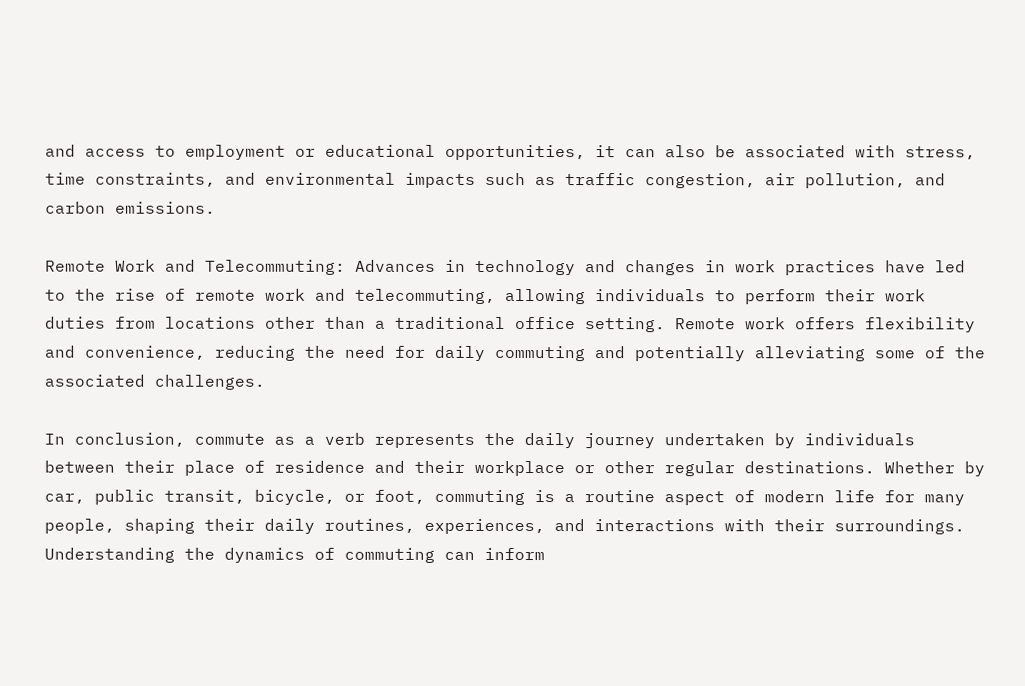and access to employment or educational opportunities, it can also be associated with stress, time constraints, and environmental impacts such as traffic congestion, air pollution, and carbon emissions.

Remote Work and Telecommuting: Advances in technology and changes in work practices have led to the rise of remote work and telecommuting, allowing individuals to perform their work duties from locations other than a traditional office setting. Remote work offers flexibility and convenience, reducing the need for daily commuting and potentially alleviating some of the associated challenges.

In conclusion, commute as a verb represents the daily journey undertaken by individuals between their place of residence and their workplace or other regular destinations. Whether by car, public transit, bicycle, or foot, commuting is a routine aspect of modern life for many people, shaping their daily routines, experiences, and interactions with their surroundings. Understanding the dynamics of commuting can inform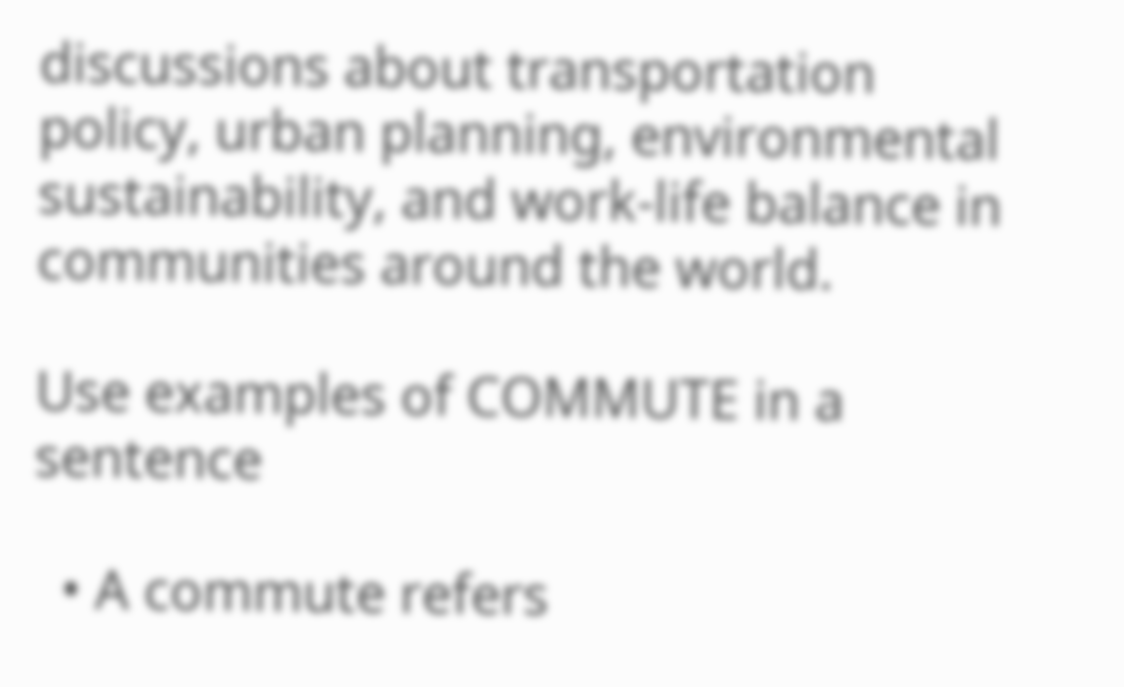discussions about transportation policy, urban planning, environmental sustainability, and work-life balance in communities around the world.

Use examples of COMMUTE in a sentence

  • A commute refers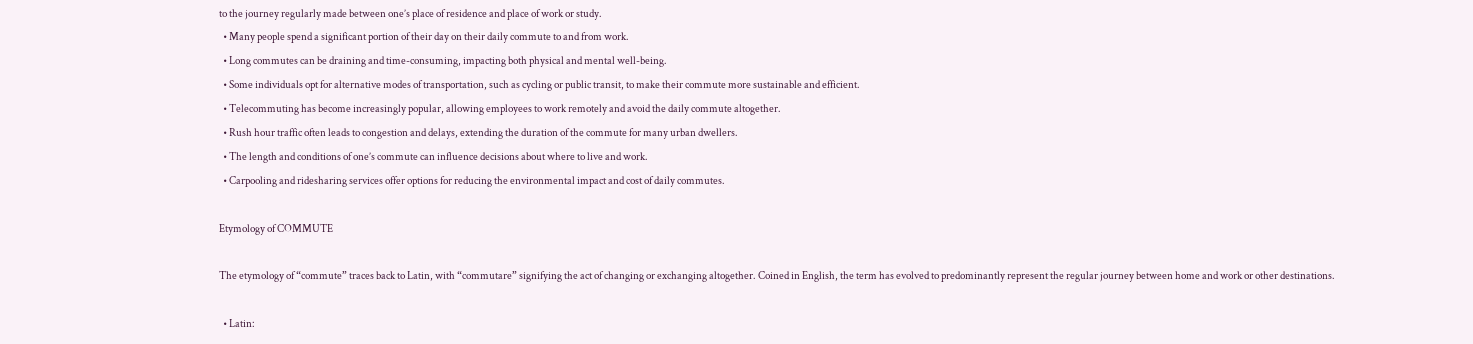to the journey regularly made between one’s place of residence and place of work or study.
  • Many people spend a significant portion of their day on their daily commute to and from work.
  • Long commutes can be draining and time-consuming, impacting both physical and mental well-being.
  • Some individuals opt for alternative modes of transportation, such as cycling or public transit, to make their commute more sustainable and efficient.
  • Telecommuting has become increasingly popular, allowing employees to work remotely and avoid the daily commute altogether.
  • Rush hour traffic often leads to congestion and delays, extending the duration of the commute for many urban dwellers.
  • The length and conditions of one’s commute can influence decisions about where to live and work.
  • Carpooling and ridesharing services offer options for reducing the environmental impact and cost of daily commutes.

Etymology of COMMUTE

The etymology of “commute” traces back to Latin, with “commutare” signifying the act of changing or exchanging altogether. Coined in English, the term has evolved to predominantly represent the regular journey between home and work or other destinations.

  • Latin: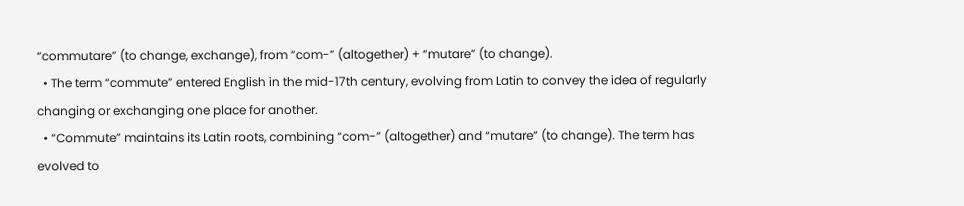“commutare” (to change, exchange), from “com-” (altogether) + “mutare” (to change).
  • The term “commute” entered English in the mid-17th century, evolving from Latin to convey the idea of regularly changing or exchanging one place for another.
  • “Commute” maintains its Latin roots, combining “com-” (altogether) and “mutare” (to change). The term has evolved to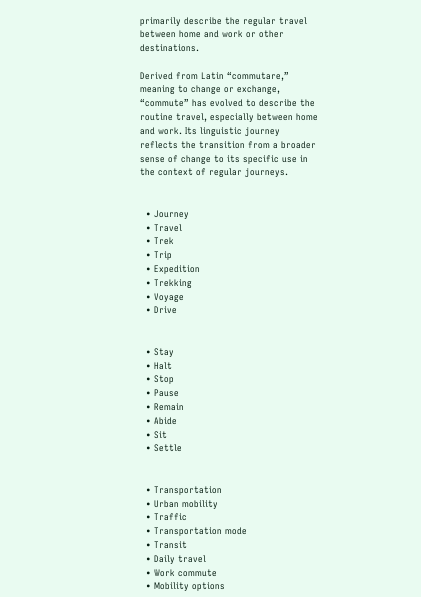primarily describe the regular travel between home and work or other destinations.

Derived from Latin “commutare,” meaning to change or exchange, “commute” has evolved to describe the routine travel, especially between home and work. Its linguistic journey reflects the transition from a broader sense of change to its specific use in the context of regular journeys.


  • Journey
  • Travel
  • Trek
  • Trip
  • Expedition
  • Trekking
  • Voyage
  • Drive


  • Stay
  • Halt
  • Stop
  • Pause
  • Remain
  • Abide
  • Sit
  • Settle


  • Transportation
  • Urban mobility
  • Traffic
  • Transportation mode
  • Transit
  • Daily travel
  • Work commute
  • Mobility options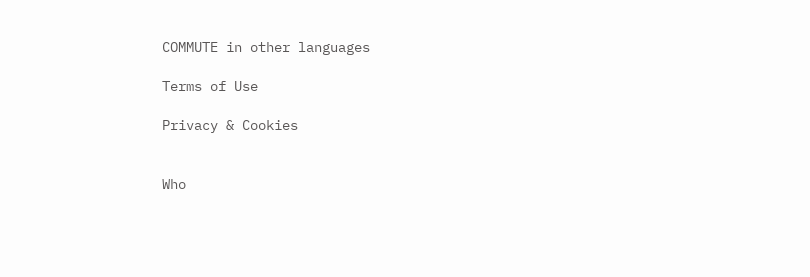COMMUTE in other languages

Terms of Use

Privacy & Cookies


Who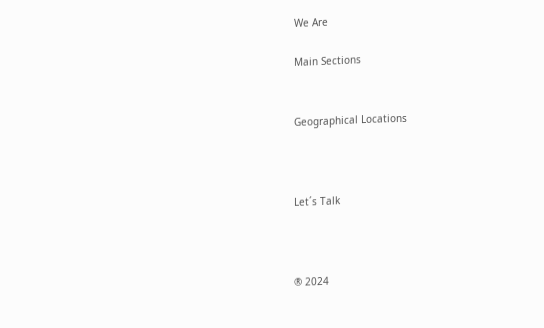We Are

Main Sections


Geographical Locations



Let´s Talk



® 2024